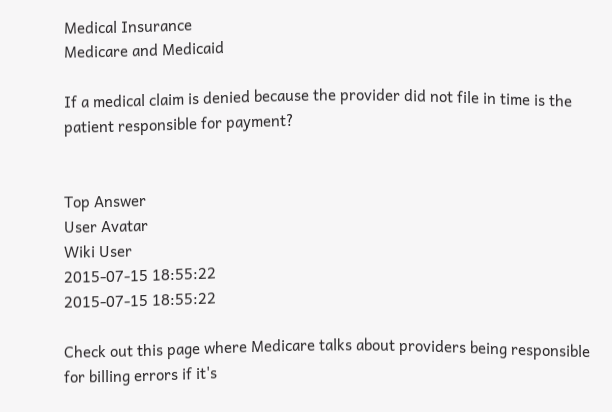Medical Insurance
Medicare and Medicaid

If a medical claim is denied because the provider did not file in time is the patient responsible for payment?


Top Answer
User Avatar
Wiki User
2015-07-15 18:55:22
2015-07-15 18:55:22

Check out this page where Medicare talks about providers being responsible for billing errors if it's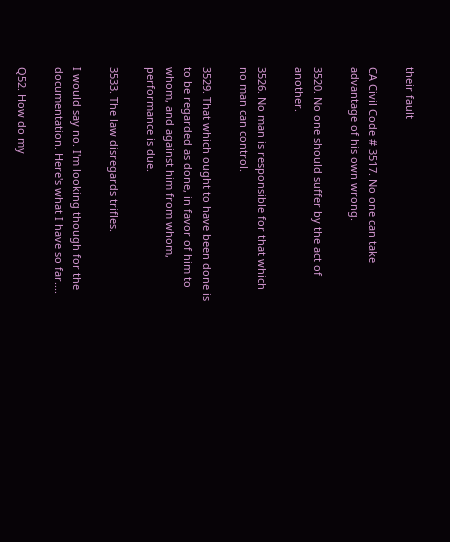their fault

CA Civil Code # 3517. No one can take advantage of his own wrong.

3520. No one should suffer by the act of another.

3526. No man is responsible for that which no man can control.

3529. That which ought to have been done is to be regarded as done, in favor of him to whom, and against him from whom, performance is due.

3533. The law disregards trifles.

I would say no. I'm looking though for the documentation. Here's what I have so far....

Q52. How do my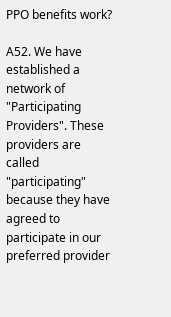PPO benefits work?

A52. We have established a network of "Participating Providers". These providers are called "participating" because they have agreed to participate in our preferred provider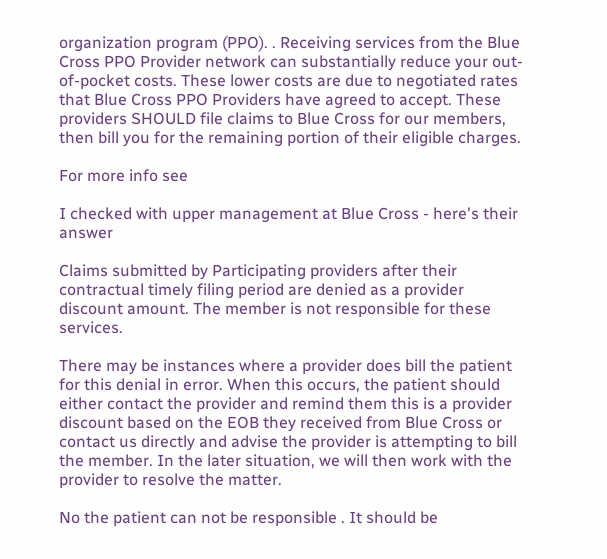organization program (PPO). . Receiving services from the Blue Cross PPO Provider network can substantially reduce your out-of-pocket costs. These lower costs are due to negotiated rates that Blue Cross PPO Providers have agreed to accept. These providers SHOULD file claims to Blue Cross for our members, then bill you for the remaining portion of their eligible charges.

For more info see

I checked with upper management at Blue Cross - here's their answer

Claims submitted by Participating providers after their contractual timely filing period are denied as a provider discount amount. The member is not responsible for these services.

There may be instances where a provider does bill the patient for this denial in error. When this occurs, the patient should either contact the provider and remind them this is a provider discount based on the EOB they received from Blue Cross or contact us directly and advise the provider is attempting to bill the member. In the later situation, we will then work with the provider to resolve the matter.

No the patient can not be responsible . It should be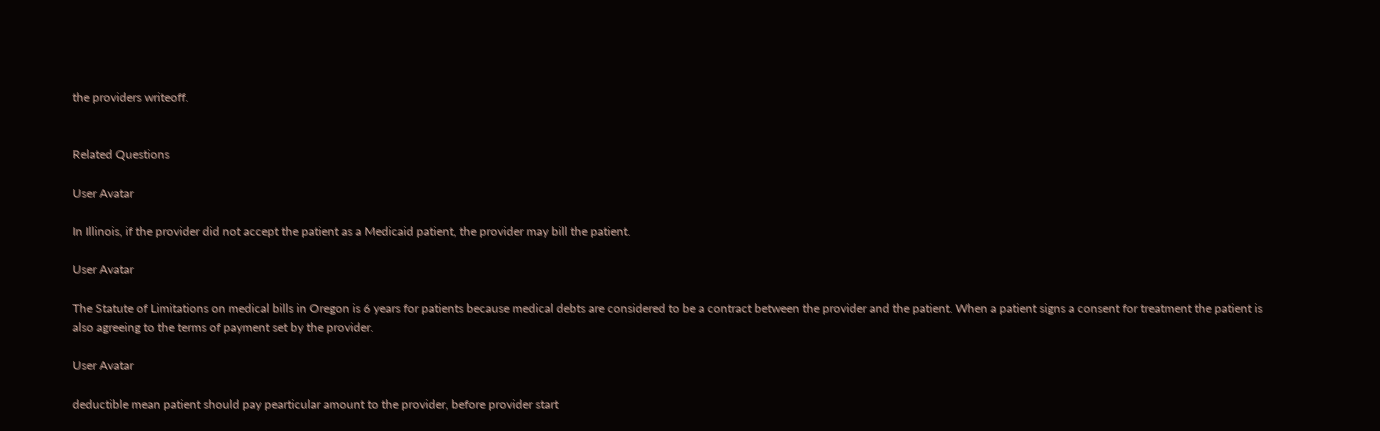the providers writeoff.


Related Questions

User Avatar

In Illinois, if the provider did not accept the patient as a Medicaid patient, the provider may bill the patient.

User Avatar

The Statute of Limitations on medical bills in Oregon is 6 years for patients because medical debts are considered to be a contract between the provider and the patient. When a patient signs a consent for treatment the patient is also agreeing to the terms of payment set by the provider.

User Avatar

deductible mean patient should pay pearticular amount to the provider, before provider start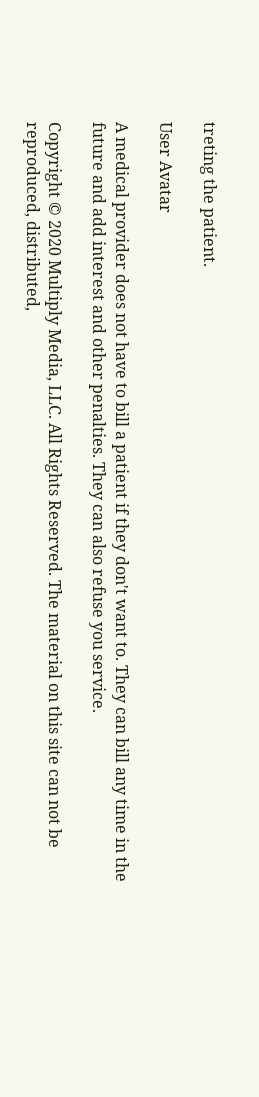treting the patient.

User Avatar

A medical provider does not have to bill a patient if they don't want to. They can bill any time in the future and add interest and other penalties. They can also refuse you service.

Copyright © 2020 Multiply Media, LLC. All Rights Reserved. The material on this site can not be reproduced, distributed,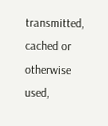transmitted, cached or otherwise used,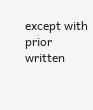except with prior written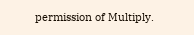permission of Multiply.